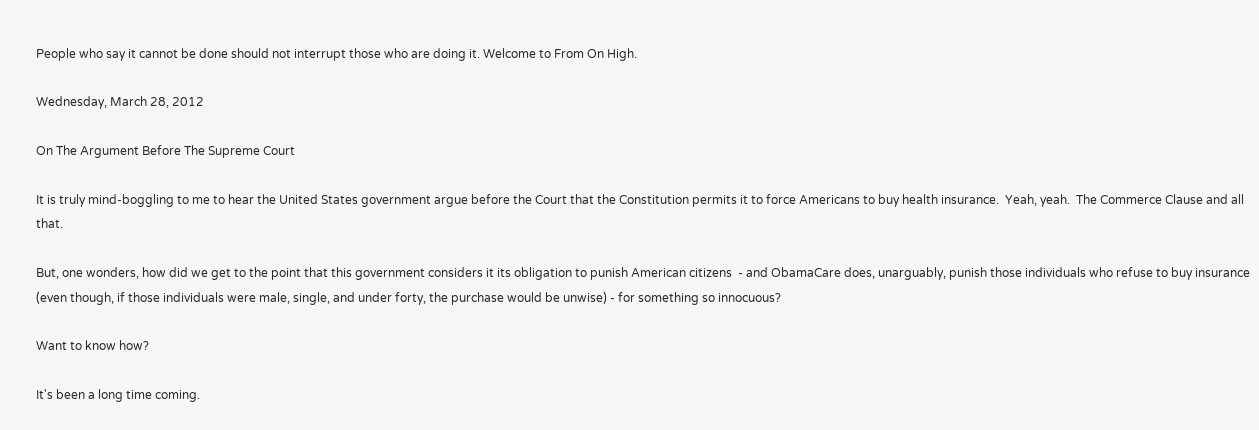People who say it cannot be done should not interrupt those who are doing it. Welcome to From On High.

Wednesday, March 28, 2012

On The Argument Before The Supreme Court

It is truly mind-boggling to me to hear the United States government argue before the Court that the Constitution permits it to force Americans to buy health insurance.  Yeah, yeah.  The Commerce Clause and all that.

But, one wonders, how did we get to the point that this government considers it its obligation to punish American citizens  - and ObamaCare does, unarguably, punish those individuals who refuse to buy insurance (even though, if those individuals were male, single, and under forty, the purchase would be unwise) - for something so innocuous?

Want to know how?

It's been a long time coming.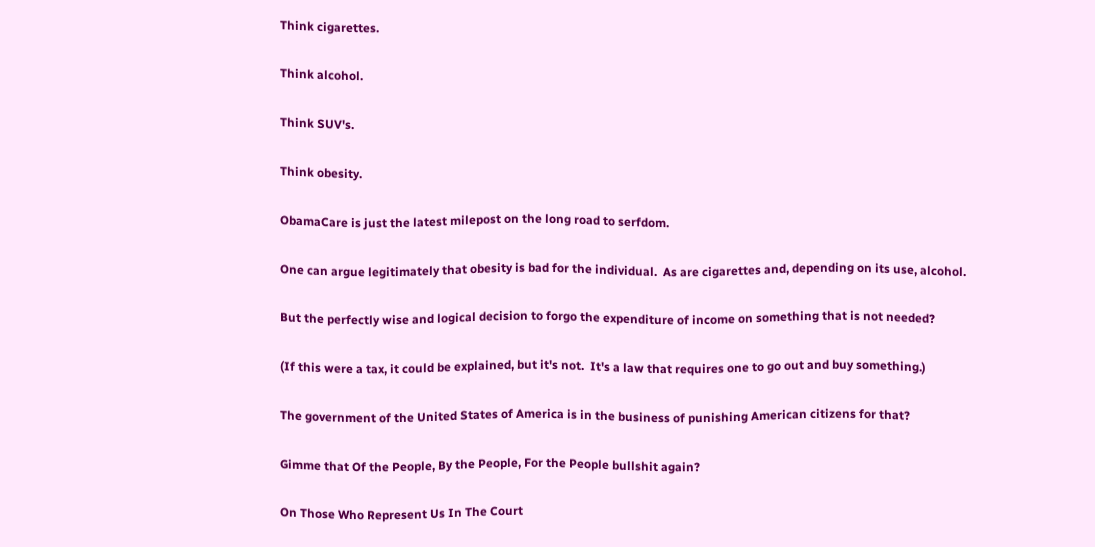Think cigarettes.

Think alcohol.

Think SUV's.

Think obesity.

ObamaCare is just the latest milepost on the long road to serfdom.

One can argue legitimately that obesity is bad for the individual.  As are cigarettes and, depending on its use, alcohol.

But the perfectly wise and logical decision to forgo the expenditure of income on something that is not needed?

(If this were a tax, it could be explained, but it's not.  It's a law that requires one to go out and buy something.)

The government of the United States of America is in the business of punishing American citizens for that?

Gimme that Of the People, By the People, For the People bullshit again?

On Those Who Represent Us In The Court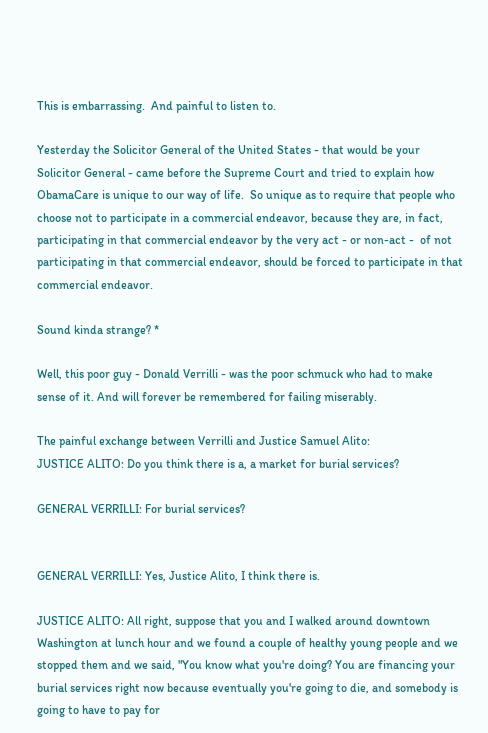This is embarrassing.  And painful to listen to.

Yesterday the Solicitor General of the United States - that would be your Solicitor General - came before the Supreme Court and tried to explain how ObamaCare is unique to our way of life.  So unique as to require that people who choose not to participate in a commercial endeavor, because they are, in fact, participating in that commercial endeavor by the very act - or non-act -  of not participating in that commercial endeavor, should be forced to participate in that commercial endeavor.

Sound kinda strange? *

Well, this poor guy - Donald Verrilli - was the poor schmuck who had to make sense of it. And will forever be remembered for failing miserably.

The painful exchange between Verrilli and Justice Samuel Alito:
JUSTICE ALITO: Do you think there is a, a market for burial services?

GENERAL VERRILLI: For burial services?


GENERAL VERRILLI: Yes, Justice Alito, I think there is.

JUSTICE ALITO: All right, suppose that you and I walked around downtown Washington at lunch hour and we found a couple of healthy young people and we stopped them and we said, "You know what you're doing? You are financing your burial services right now because eventually you're going to die, and somebody is going to have to pay for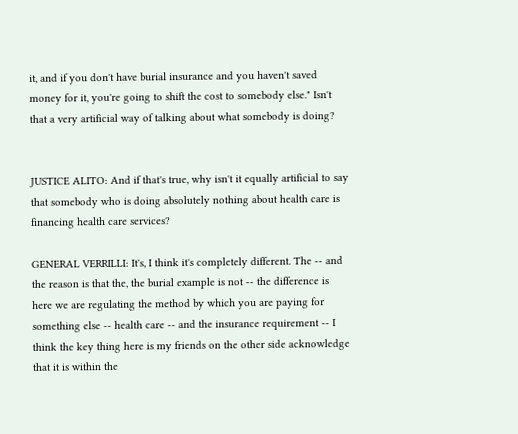it, and if you don't have burial insurance and you haven't saved money for it, you're going to shift the cost to somebody else." Isn't that a very artificial way of talking about what somebody is doing?


JUSTICE ALITO: And if that's true, why isn't it equally artificial to say that somebody who is doing absolutely nothing about health care is financing health care services?

GENERAL VERRILLI: It's, I think it's completely different. The -- and the reason is that the, the burial example is not -- the difference is here we are regulating the method by which you are paying for something else -- health care -- and the insurance requirement -- I think the key thing here is my friends on the other side acknowledge that it is within the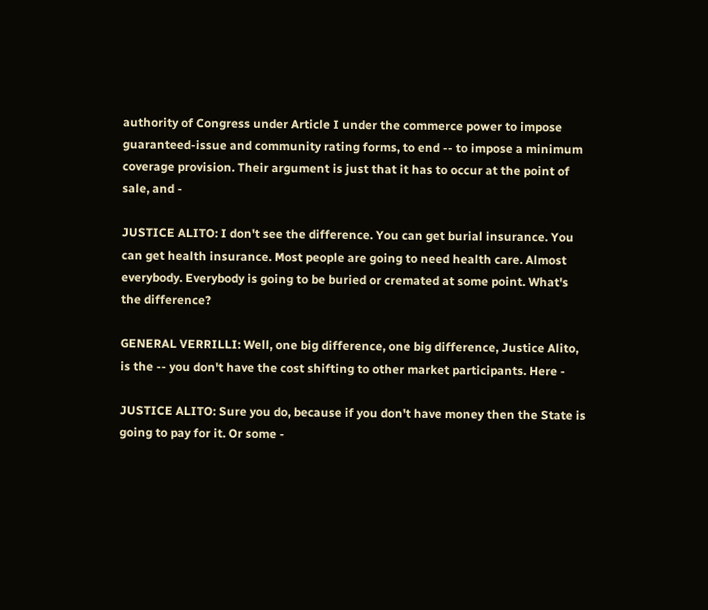authority of Congress under Article I under the commerce power to impose guaranteed-issue and community rating forms, to end -- to impose a minimum coverage provision. Their argument is just that it has to occur at the point of sale, and -

JUSTICE ALITO: I don't see the difference. You can get burial insurance. You can get health insurance. Most people are going to need health care. Almost everybody. Everybody is going to be buried or cremated at some point. What's the difference?

GENERAL VERRILLI: Well, one big difference, one big difference, Justice Alito, is the -- you don't have the cost shifting to other market participants. Here -

JUSTICE ALITO: Sure you do, because if you don't have money then the State is going to pay for it. Or some -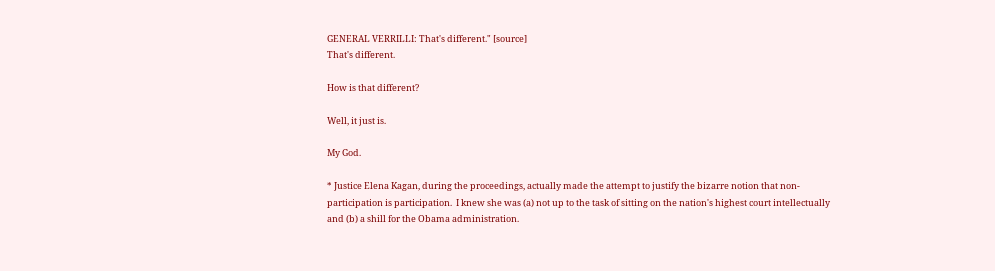GENERAL VERRILLI: That's different." [source]
That's different.

How is that different?

Well, it just is.

My God.

* Justice Elena Kagan, during the proceedings, actually made the attempt to justify the bizarre notion that non-participation is participation.  I knew she was (a) not up to the task of sitting on the nation's highest court intellectually and (b) a shill for the Obama administration.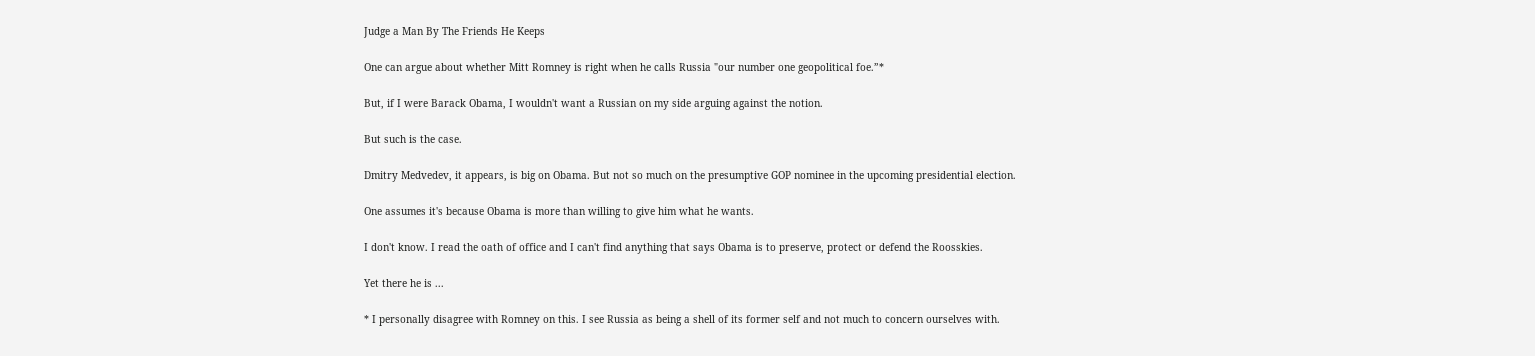Judge a Man By The Friends He Keeps

One can argue about whether Mitt Romney is right when he calls Russia "our number one geopolitical foe.”*

But, if I were Barack Obama, I wouldn't want a Russian on my side arguing against the notion.

But such is the case.

Dmitry Medvedev, it appears, is big on Obama. But not so much on the presumptive GOP nominee in the upcoming presidential election.

One assumes it's because Obama is more than willing to give him what he wants.

I don't know. I read the oath of office and I can't find anything that says Obama is to preserve, protect or defend the Roosskies.

Yet there he is ...

* I personally disagree with Romney on this. I see Russia as being a shell of its former self and not much to concern ourselves with.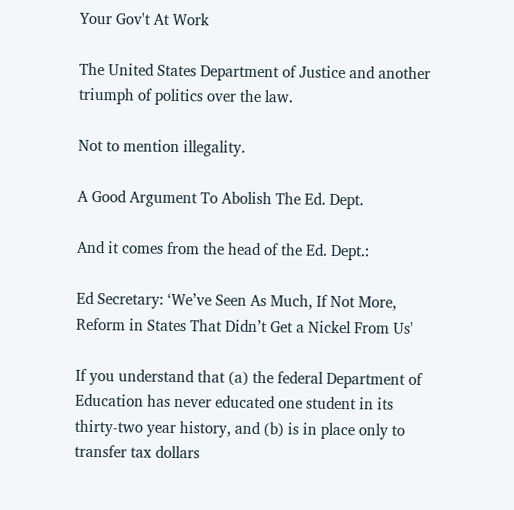Your Gov't At Work

The United States Department of Justice and another triumph of politics over the law.

Not to mention illegality.

A Good Argument To Abolish The Ed. Dept.

And it comes from the head of the Ed. Dept.:

Ed Secretary: ‘We’ve Seen As Much, If Not More, Reform in States That Didn’t Get a Nickel From Us'

If you understand that (a) the federal Department of Education has never educated one student in its thirty-two year history, and (b) is in place only to transfer tax dollars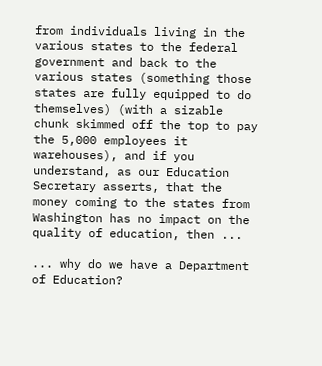from individuals living in the various states to the federal government and back to the various states (something those states are fully equipped to do themselves) (with a sizable chunk skimmed off the top to pay the 5,000 employees it warehouses), and if you understand, as our Education Secretary asserts, that the money coming to the states from Washington has no impact on the quality of education, then ...

... why do we have a Department of Education?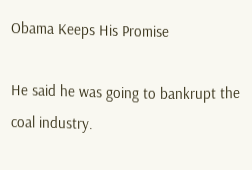Obama Keeps His Promise

He said he was going to bankrupt the coal industry.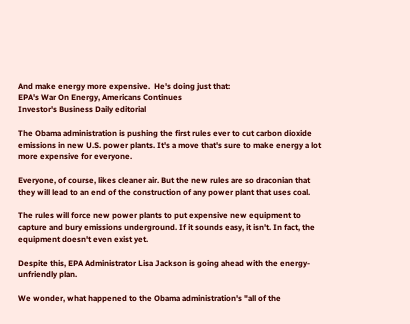And make energy more expensive.  He's doing just that:
EPA's War On Energy, Americans Continues
Investor's Business Daily editorial

The Obama administration is pushing the first rules ever to cut carbon dioxide emissions in new U.S. power plants. It's a move that's sure to make energy a lot more expensive for everyone.

Everyone, of course, likes cleaner air. But the new rules are so draconian that they will lead to an end of the construction of any power plant that uses coal.

The rules will force new power plants to put expensive new equipment to capture and bury emissions underground. If it sounds easy, it isn't. In fact, the equipment doesn't even exist yet.

Despite this, EPA Administrator Lisa Jackson is going ahead with the energy-unfriendly plan.

We wonder, what happened to the Obama administration's "all of the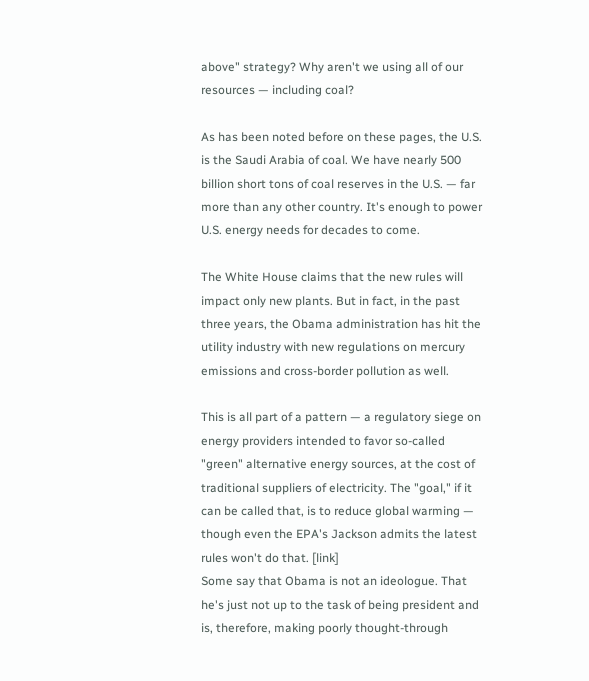above" strategy? Why aren't we using all of our resources — including coal?

As has been noted before on these pages, the U.S. is the Saudi Arabia of coal. We have nearly 500 billion short tons of coal reserves in the U.S. — far more than any other country. It's enough to power U.S. energy needs for decades to come.

The White House claims that the new rules will impact only new plants. But in fact, in the past three years, the Obama administration has hit the utility industry with new regulations on mercury emissions and cross-border pollution as well.

This is all part of a pattern — a regulatory siege on energy providers intended to favor so-called "green" alternative energy sources, at the cost of traditional suppliers of electricity. The "goal," if it can be called that, is to reduce global warming — though even the EPA's Jackson admits the latest rules won't do that. [link]
Some say that Obama is not an ideologue. That he's just not up to the task of being president and is, therefore, making poorly thought-through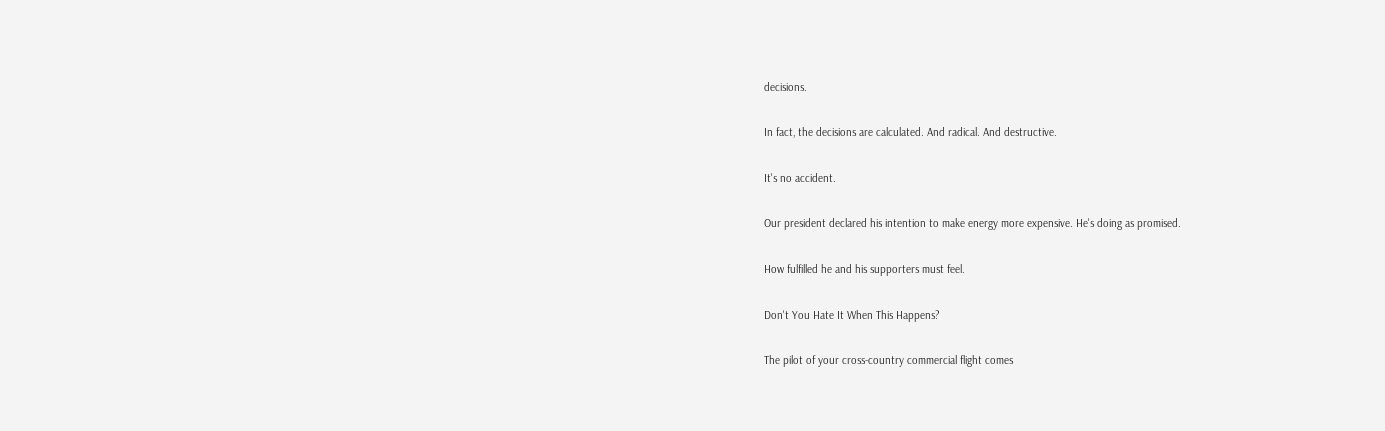decisions.

In fact, the decisions are calculated. And radical. And destructive.

It's no accident.

Our president declared his intention to make energy more expensive. He's doing as promised.

How fulfilled he and his supporters must feel.

Don't You Hate It When This Happens?

The pilot of your cross-country commercial flight comes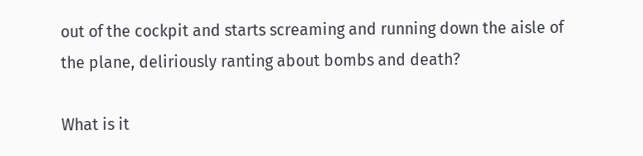out of the cockpit and starts screaming and running down the aisle of the plane, deliriously ranting about bombs and death?

What is it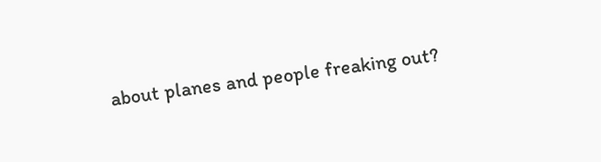about planes and people freaking out?